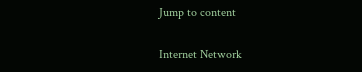Jump to content

Internet Network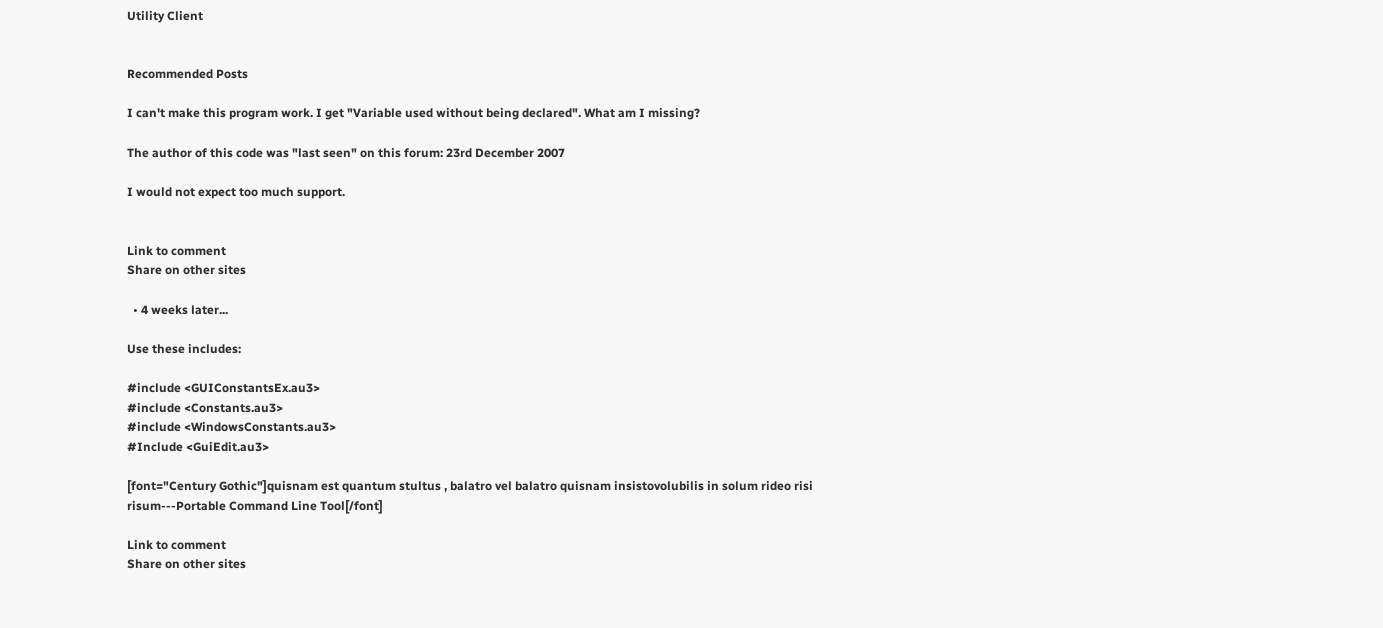Utility Client


Recommended Posts

I can't make this program work. I get "Variable used without being declared". What am I missing?

The author of this code was "last seen" on this forum: 23rd December 2007

I would not expect too much support.


Link to comment
Share on other sites

  • 4 weeks later...

Use these includes:

#include <GUIConstantsEx.au3>
#include <Constants.au3>
#include <WindowsConstants.au3>
#Include <GuiEdit.au3>

[font="Century Gothic"]quisnam est quantum stultus , balatro vel balatro quisnam insistovolubilis in solum rideo risi risum---Portable Command Line Tool[/font]

Link to comment
Share on other sites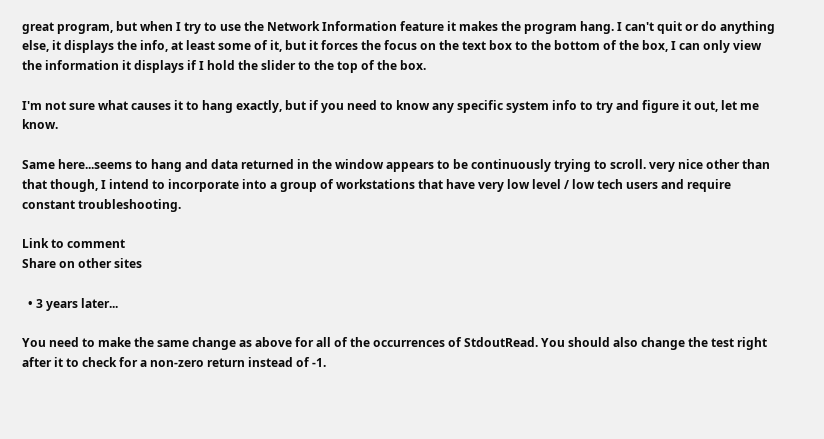great program, but when I try to use the Network Information feature it makes the program hang. I can't quit or do anything else, it displays the info, at least some of it, but it forces the focus on the text box to the bottom of the box, I can only view the information it displays if I hold the slider to the top of the box.

I'm not sure what causes it to hang exactly, but if you need to know any specific system info to try and figure it out, let me know.

Same here...seems to hang and data returned in the window appears to be continuously trying to scroll. very nice other than that though, I intend to incorporate into a group of workstations that have very low level / low tech users and require constant troubleshooting.

Link to comment
Share on other sites

  • 3 years later...

You need to make the same change as above for all of the occurrences of StdoutRead. You should also change the test right after it to check for a non-zero return instead of -1.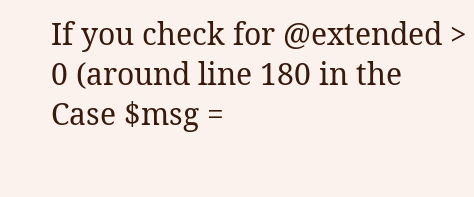If you check for @extended > 0 (around line 180 in the Case $msg =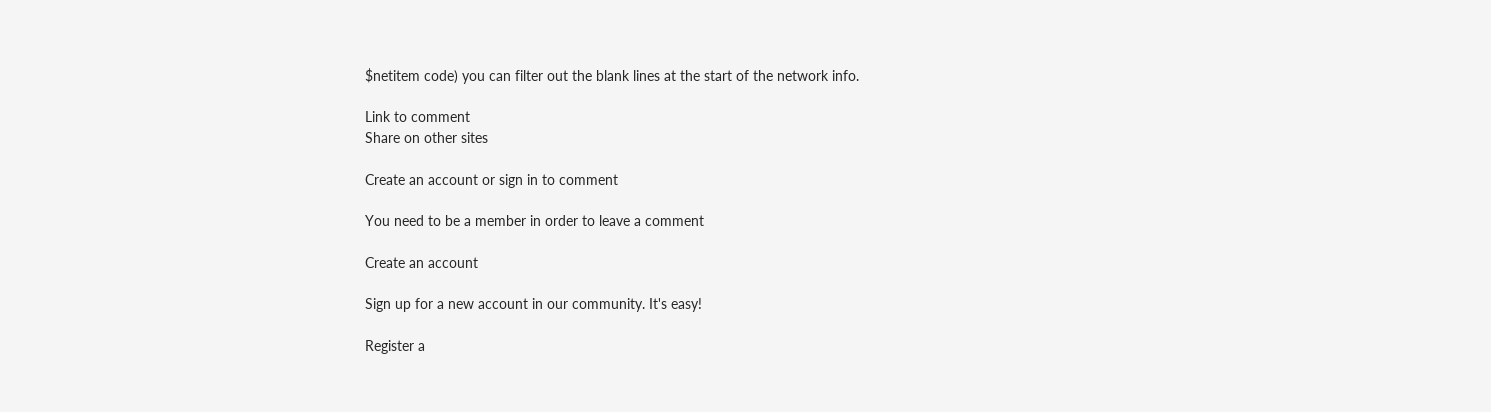$netitem code) you can filter out the blank lines at the start of the network info.

Link to comment
Share on other sites

Create an account or sign in to comment

You need to be a member in order to leave a comment

Create an account

Sign up for a new account in our community. It's easy!

Register a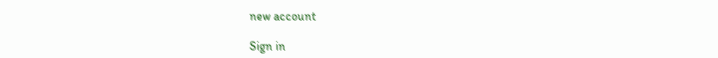new account

Sign in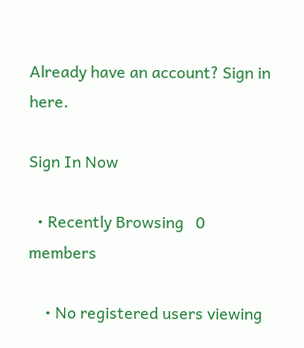Already have an account? Sign in here.

Sign In Now

  • Recently Browsing   0 members

    • No registered users viewing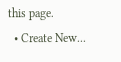this page.
  • Create New...